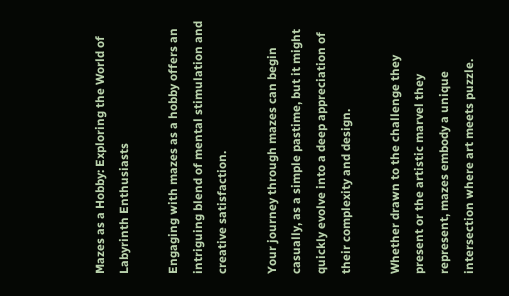Mazes as a Hobby: Exploring the World of Labyrinth Enthusiasts

Engaging with mazes as a hobby offers an intriguing blend of mental stimulation and creative satisfaction.

Your journey through mazes can begin casually, as a simple pastime, but it might quickly evolve into a deep appreciation of their complexity and design.

Whether drawn to the challenge they present or the artistic marvel they represent, mazes embody a unique intersection where art meets puzzle.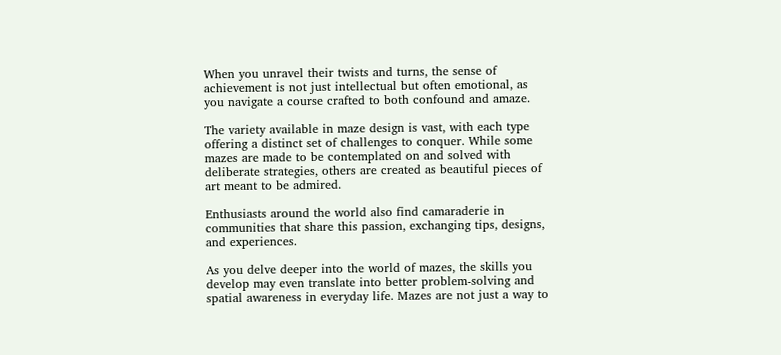When you unravel their twists and turns, the sense of achievement is not just intellectual but often emotional, as you navigate a course crafted to both confound and amaze.

The variety available in maze design is vast, with each type offering a distinct set of challenges to conquer. While some mazes are made to be contemplated on and solved with deliberate strategies, others are created as beautiful pieces of art meant to be admired.

Enthusiasts around the world also find camaraderie in communities that share this passion, exchanging tips, designs, and experiences.

As you delve deeper into the world of mazes, the skills you develop may even translate into better problem-solving and spatial awareness in everyday life. Mazes are not just a way to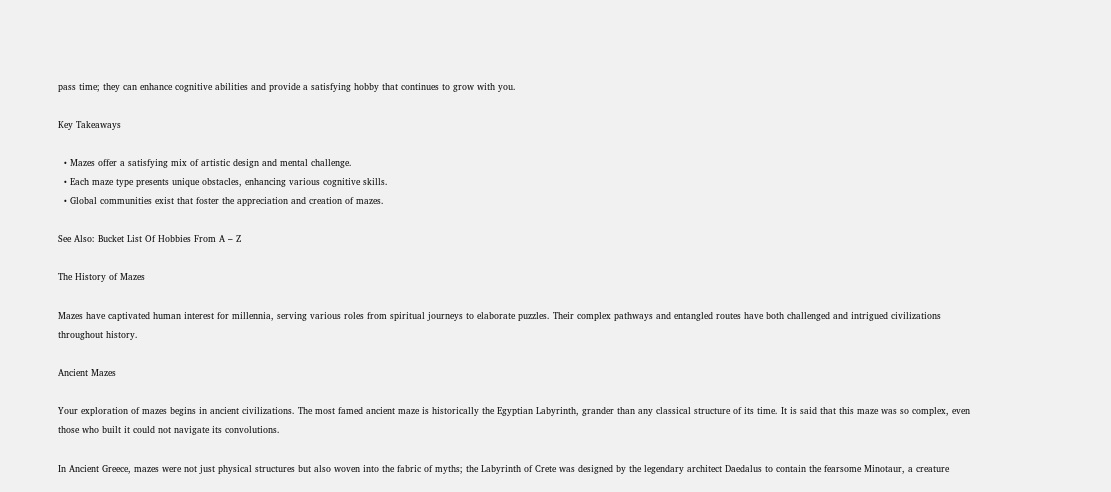pass time; they can enhance cognitive abilities and provide a satisfying hobby that continues to grow with you.

Key Takeaways

  • Mazes offer a satisfying mix of artistic design and mental challenge.
  • Each maze type presents unique obstacles, enhancing various cognitive skills.
  • Global communities exist that foster the appreciation and creation of mazes.

See Also: Bucket List Of Hobbies From A – Z

The History of Mazes

Mazes have captivated human interest for millennia, serving various roles from spiritual journeys to elaborate puzzles. Their complex pathways and entangled routes have both challenged and intrigued civilizations throughout history.

Ancient Mazes

Your exploration of mazes begins in ancient civilizations. The most famed ancient maze is historically the Egyptian Labyrinth, grander than any classical structure of its time. It is said that this maze was so complex, even those who built it could not navigate its convolutions.

In Ancient Greece, mazes were not just physical structures but also woven into the fabric of myths; the Labyrinth of Crete was designed by the legendary architect Daedalus to contain the fearsome Minotaur, a creature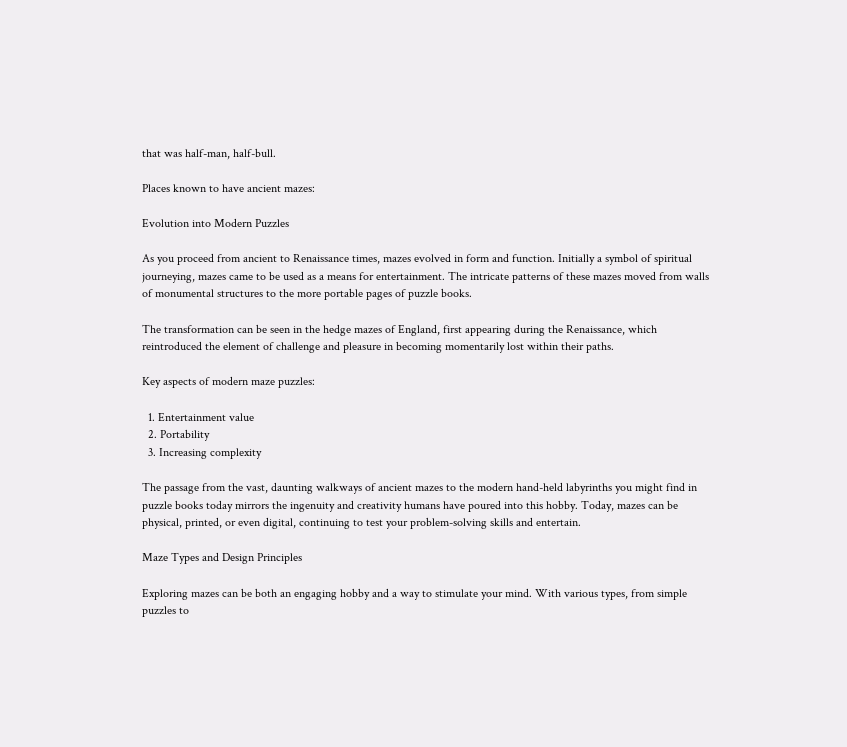that was half-man, half-bull.

Places known to have ancient mazes:

Evolution into Modern Puzzles

As you proceed from ancient to Renaissance times, mazes evolved in form and function. Initially a symbol of spiritual journeying, mazes came to be used as a means for entertainment. The intricate patterns of these mazes moved from walls of monumental structures to the more portable pages of puzzle books.

The transformation can be seen in the hedge mazes of England, first appearing during the Renaissance, which reintroduced the element of challenge and pleasure in becoming momentarily lost within their paths.

Key aspects of modern maze puzzles:

  1. Entertainment value
  2. Portability
  3. Increasing complexity

The passage from the vast, daunting walkways of ancient mazes to the modern hand-held labyrinths you might find in puzzle books today mirrors the ingenuity and creativity humans have poured into this hobby. Today, mazes can be physical, printed, or even digital, continuing to test your problem-solving skills and entertain.

Maze Types and Design Principles

Exploring mazes can be both an engaging hobby and a way to stimulate your mind. With various types, from simple puzzles to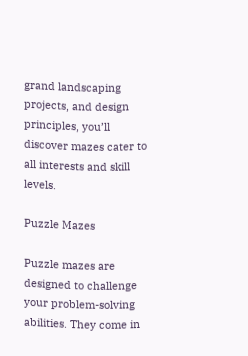grand landscaping projects, and design principles, you’ll discover mazes cater to all interests and skill levels.

Puzzle Mazes

Puzzle mazes are designed to challenge your problem-solving abilities. They come in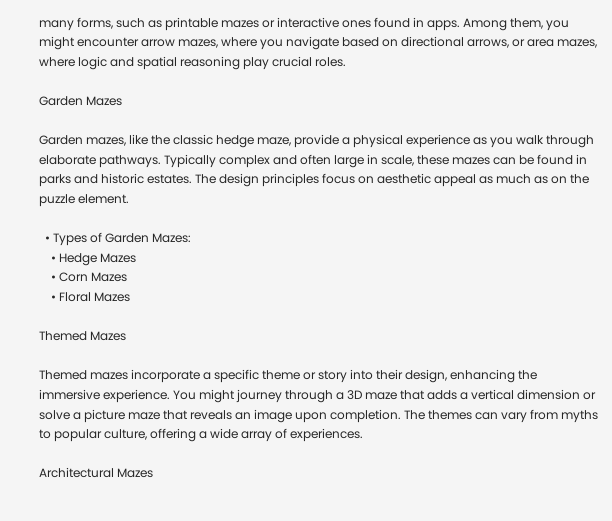many forms, such as printable mazes or interactive ones found in apps. Among them, you might encounter arrow mazes, where you navigate based on directional arrows, or area mazes, where logic and spatial reasoning play crucial roles.

Garden Mazes

Garden mazes, like the classic hedge maze, provide a physical experience as you walk through elaborate pathways. Typically complex and often large in scale, these mazes can be found in parks and historic estates. The design principles focus on aesthetic appeal as much as on the puzzle element.

  • Types of Garden Mazes:
    • Hedge Mazes
    • Corn Mazes
    • Floral Mazes

Themed Mazes

Themed mazes incorporate a specific theme or story into their design, enhancing the immersive experience. You might journey through a 3D maze that adds a vertical dimension or solve a picture maze that reveals an image upon completion. The themes can vary from myths to popular culture, offering a wide array of experiences.

Architectural Mazes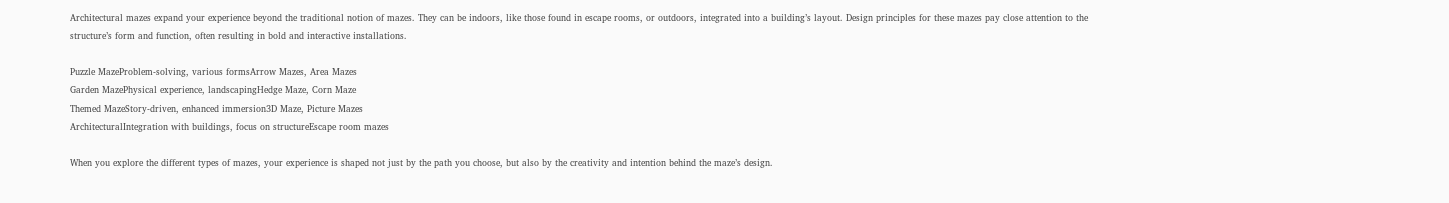Architectural mazes expand your experience beyond the traditional notion of mazes. They can be indoors, like those found in escape rooms, or outdoors, integrated into a building’s layout. Design principles for these mazes pay close attention to the structure’s form and function, often resulting in bold and interactive installations.

Puzzle MazeProblem-solving, various formsArrow Mazes, Area Mazes
Garden MazePhysical experience, landscapingHedge Maze, Corn Maze
Themed MazeStory-driven, enhanced immersion3D Maze, Picture Mazes
ArchitecturalIntegration with buildings, focus on structureEscape room mazes

When you explore the different types of mazes, your experience is shaped not just by the path you choose, but also by the creativity and intention behind the maze’s design.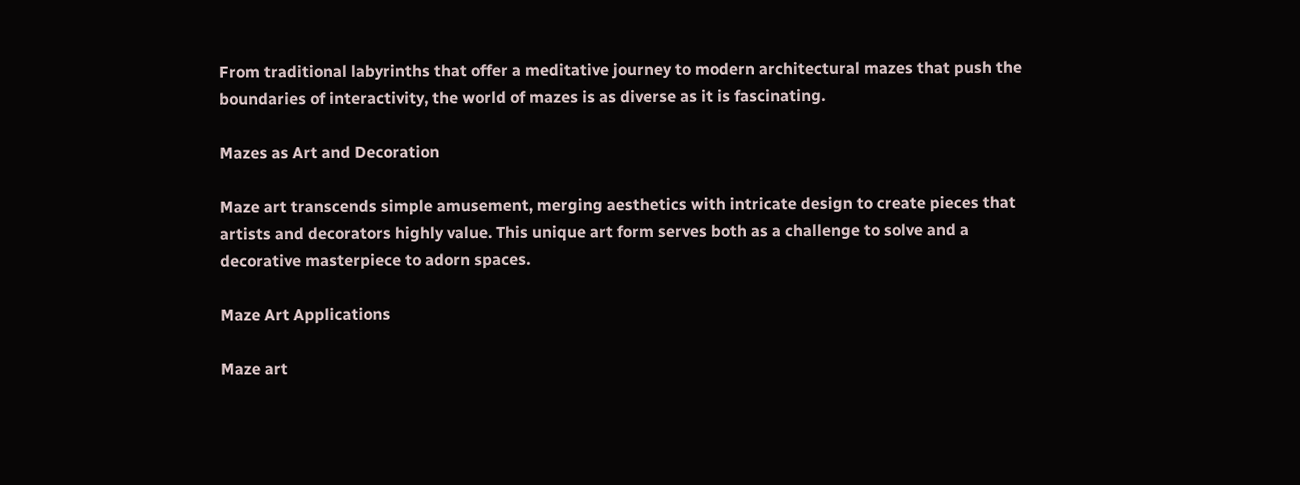From traditional labyrinths that offer a meditative journey to modern architectural mazes that push the boundaries of interactivity, the world of mazes is as diverse as it is fascinating.

Mazes as Art and Decoration

Maze art transcends simple amusement, merging aesthetics with intricate design to create pieces that artists and decorators highly value. This unique art form serves both as a challenge to solve and a decorative masterpiece to adorn spaces.

Maze Art Applications

Maze art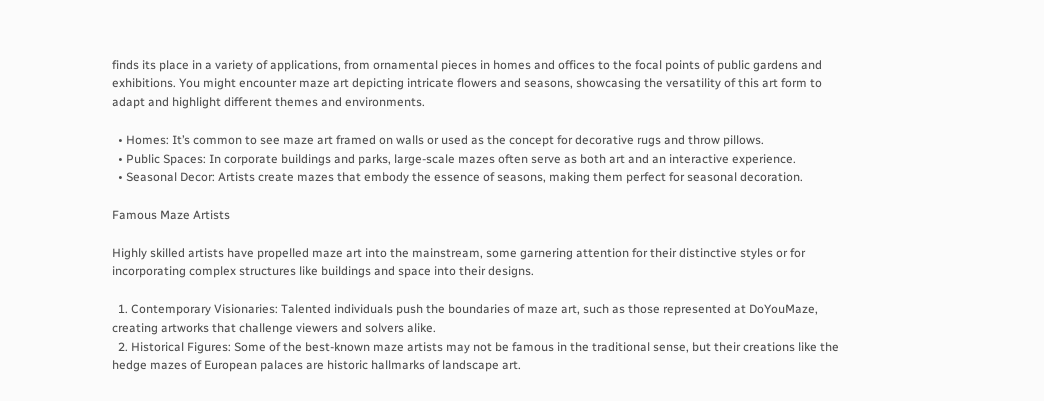finds its place in a variety of applications, from ornamental pieces in homes and offices to the focal points of public gardens and exhibitions. You might encounter maze art depicting intricate flowers and seasons, showcasing the versatility of this art form to adapt and highlight different themes and environments.

  • Homes: It’s common to see maze art framed on walls or used as the concept for decorative rugs and throw pillows.
  • Public Spaces: In corporate buildings and parks, large-scale mazes often serve as both art and an interactive experience.
  • Seasonal Decor: Artists create mazes that embody the essence of seasons, making them perfect for seasonal decoration.

Famous Maze Artists

Highly skilled artists have propelled maze art into the mainstream, some garnering attention for their distinctive styles or for incorporating complex structures like buildings and space into their designs.

  1. Contemporary Visionaries: Talented individuals push the boundaries of maze art, such as those represented at DoYouMaze, creating artworks that challenge viewers and solvers alike.
  2. Historical Figures: Some of the best-known maze artists may not be famous in the traditional sense, but their creations like the hedge mazes of European palaces are historic hallmarks of landscape art.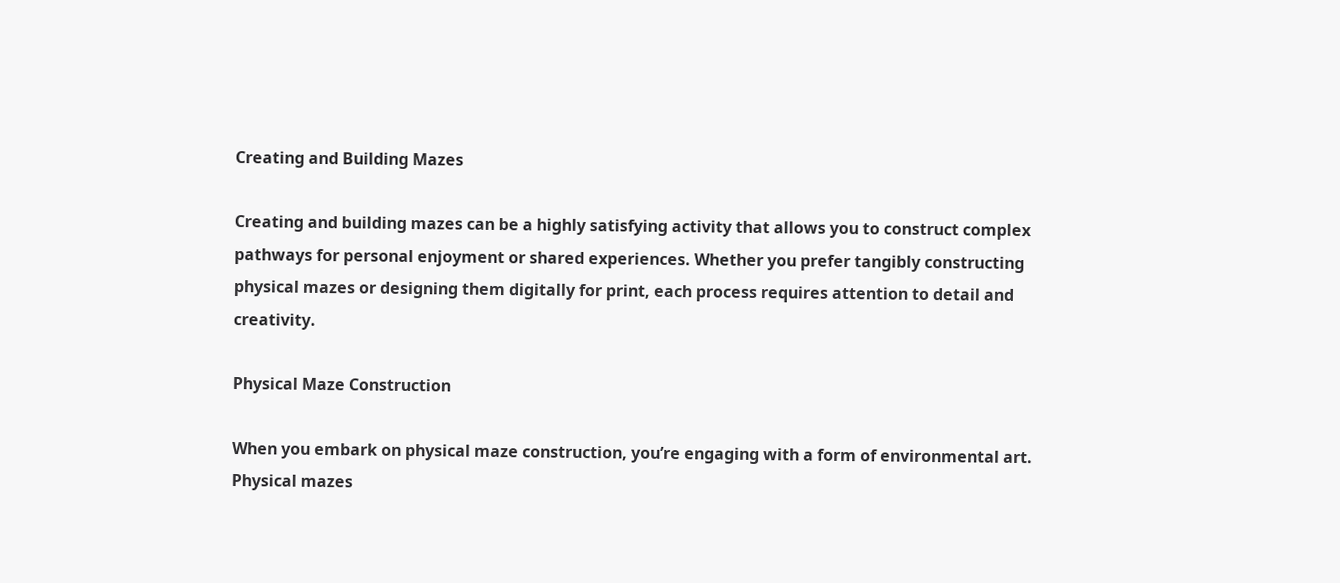Creating and Building Mazes

Creating and building mazes can be a highly satisfying activity that allows you to construct complex pathways for personal enjoyment or shared experiences. Whether you prefer tangibly constructing physical mazes or designing them digitally for print, each process requires attention to detail and creativity.

Physical Maze Construction

When you embark on physical maze construction, you’re engaging with a form of environmental art. Physical mazes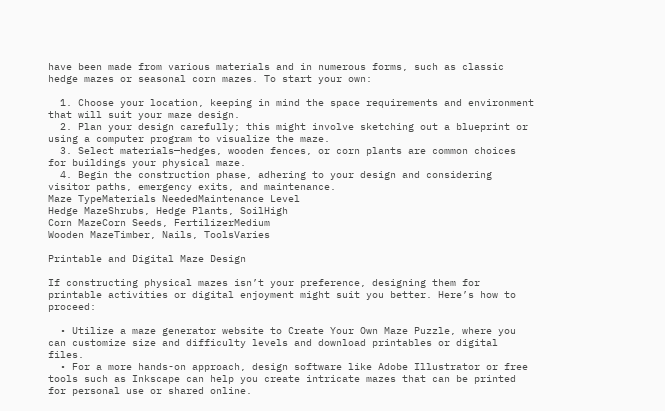have been made from various materials and in numerous forms, such as classic hedge mazes or seasonal corn mazes. To start your own:

  1. Choose your location, keeping in mind the space requirements and environment that will suit your maze design.
  2. Plan your design carefully; this might involve sketching out a blueprint or using a computer program to visualize the maze.
  3. Select materials—hedges, wooden fences, or corn plants are common choices for buildings your physical maze.
  4. Begin the construction phase, adhering to your design and considering visitor paths, emergency exits, and maintenance.
Maze TypeMaterials NeededMaintenance Level
Hedge MazeShrubs, Hedge Plants, SoilHigh
Corn MazeCorn Seeds, FertilizerMedium
Wooden MazeTimber, Nails, ToolsVaries

Printable and Digital Maze Design

If constructing physical mazes isn’t your preference, designing them for printable activities or digital enjoyment might suit you better. Here’s how to proceed:

  • Utilize a maze generator website to Create Your Own Maze Puzzle, where you can customize size and difficulty levels and download printables or digital files.
  • For a more hands-on approach, design software like Adobe Illustrator or free tools such as Inkscape can help you create intricate mazes that can be printed for personal use or shared online.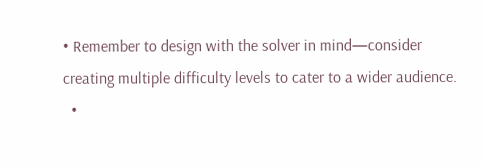• Remember to design with the solver in mind—consider creating multiple difficulty levels to cater to a wider audience.
  •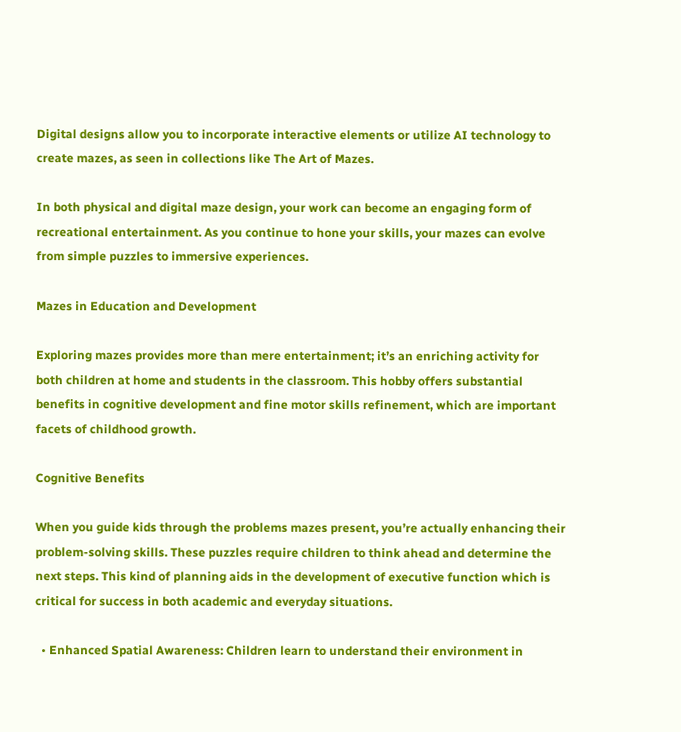Digital designs allow you to incorporate interactive elements or utilize AI technology to create mazes, as seen in collections like The Art of Mazes.

In both physical and digital maze design, your work can become an engaging form of recreational entertainment. As you continue to hone your skills, your mazes can evolve from simple puzzles to immersive experiences.

Mazes in Education and Development

Exploring mazes provides more than mere entertainment; it’s an enriching activity for both children at home and students in the classroom. This hobby offers substantial benefits in cognitive development and fine motor skills refinement, which are important facets of childhood growth.

Cognitive Benefits

When you guide kids through the problems mazes present, you’re actually enhancing their problem-solving skills. These puzzles require children to think ahead and determine the next steps. This kind of planning aids in the development of executive function which is critical for success in both academic and everyday situations.

  • Enhanced Spatial Awareness: Children learn to understand their environment in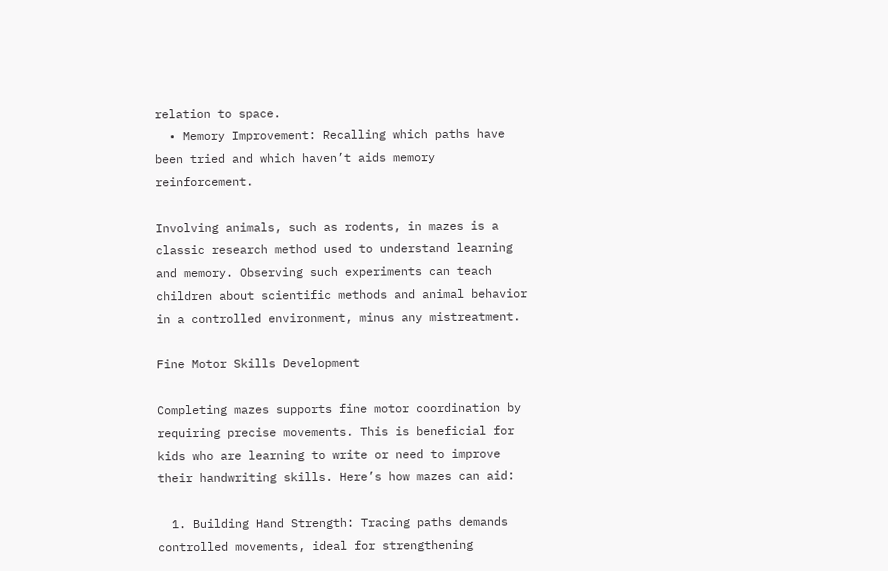relation to space.
  • Memory Improvement: Recalling which paths have been tried and which haven’t aids memory reinforcement.

Involving animals, such as rodents, in mazes is a classic research method used to understand learning and memory. Observing such experiments can teach children about scientific methods and animal behavior in a controlled environment, minus any mistreatment.

Fine Motor Skills Development

Completing mazes supports fine motor coordination by requiring precise movements. This is beneficial for kids who are learning to write or need to improve their handwriting skills. Here’s how mazes can aid:

  1. Building Hand Strength: Tracing paths demands controlled movements, ideal for strengthening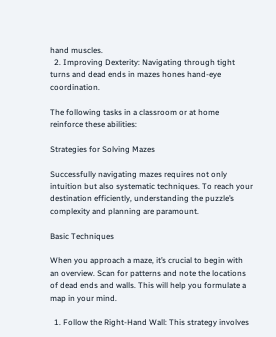hand muscles.
  2. Improving Dexterity: Navigating through tight turns and dead ends in mazes hones hand-eye coordination.

The following tasks in a classroom or at home reinforce these abilities:

Strategies for Solving Mazes

Successfully navigating mazes requires not only intuition but also systematic techniques. To reach your destination efficiently, understanding the puzzle’s complexity and planning are paramount.

Basic Techniques

When you approach a maze, it’s crucial to begin with an overview. Scan for patterns and note the locations of dead ends and walls. This will help you formulate a map in your mind.

  1. Follow the Right-Hand Wall: This strategy involves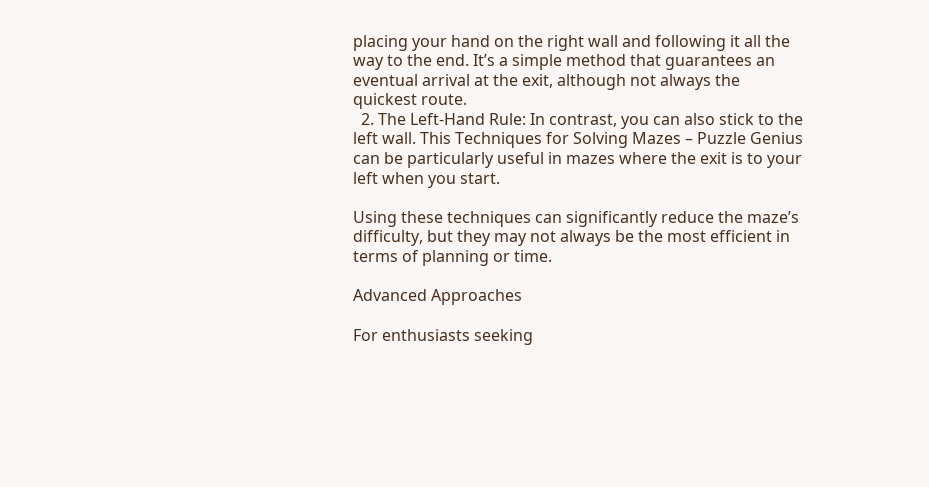placing your hand on the right wall and following it all the way to the end. It’s a simple method that guarantees an eventual arrival at the exit, although not always the quickest route.
  2. The Left-Hand Rule: In contrast, you can also stick to the left wall. This Techniques for Solving Mazes – Puzzle Genius can be particularly useful in mazes where the exit is to your left when you start.

Using these techniques can significantly reduce the maze’s difficulty, but they may not always be the most efficient in terms of planning or time.

Advanced Approaches

For enthusiasts seeking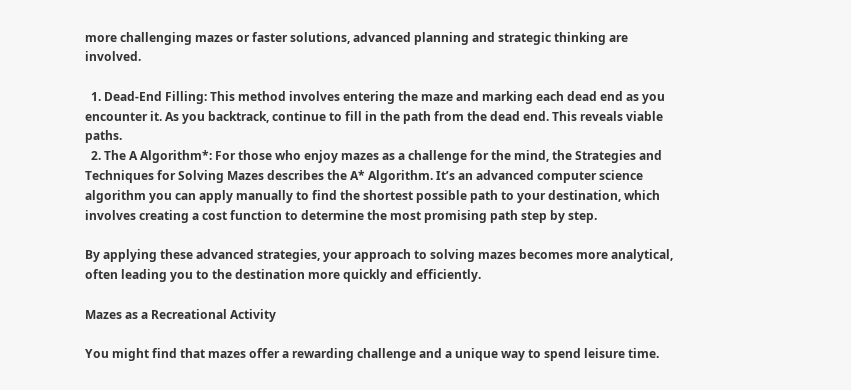more challenging mazes or faster solutions, advanced planning and strategic thinking are involved.

  1. Dead-End Filling: This method involves entering the maze and marking each dead end as you encounter it. As you backtrack, continue to fill in the path from the dead end. This reveals viable paths.
  2. The A Algorithm*: For those who enjoy mazes as a challenge for the mind, the Strategies and Techniques for Solving Mazes describes the A* Algorithm. It’s an advanced computer science algorithm you can apply manually to find the shortest possible path to your destination, which involves creating a cost function to determine the most promising path step by step.

By applying these advanced strategies, your approach to solving mazes becomes more analytical, often leading you to the destination more quickly and efficiently.

Mazes as a Recreational Activity

You might find that mazes offer a rewarding challenge and a unique way to spend leisure time.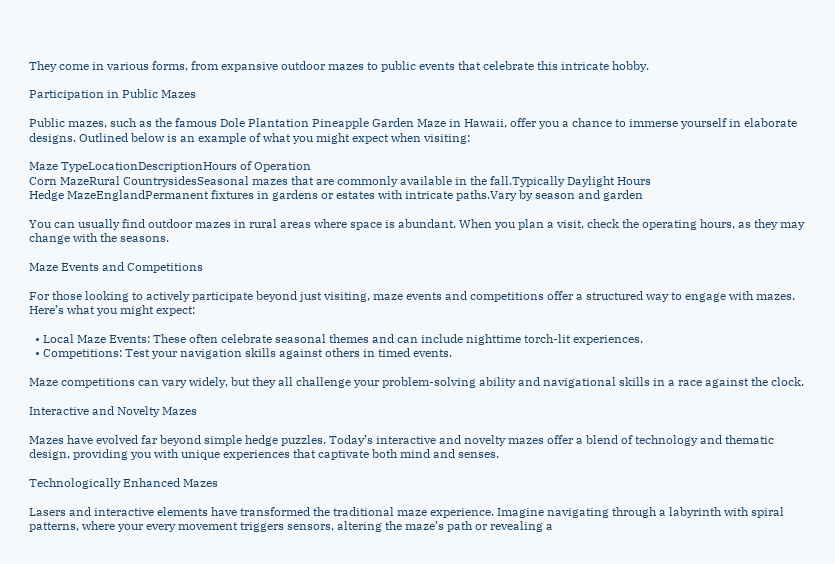They come in various forms, from expansive outdoor mazes to public events that celebrate this intricate hobby.

Participation in Public Mazes

Public mazes, such as the famous Dole Plantation Pineapple Garden Maze in Hawaii, offer you a chance to immerse yourself in elaborate designs. Outlined below is an example of what you might expect when visiting:

Maze TypeLocationDescriptionHours of Operation
Corn MazeRural CountrysidesSeasonal mazes that are commonly available in the fall.Typically Daylight Hours
Hedge MazeEnglandPermanent fixtures in gardens or estates with intricate paths.Vary by season and garden

You can usually find outdoor mazes in rural areas where space is abundant. When you plan a visit, check the operating hours, as they may change with the seasons.

Maze Events and Competitions

For those looking to actively participate beyond just visiting, maze events and competitions offer a structured way to engage with mazes. Here’s what you might expect:

  • Local Maze Events: These often celebrate seasonal themes and can include nighttime torch-lit experiences.
  • Competitions: Test your navigation skills against others in timed events.

Maze competitions can vary widely, but they all challenge your problem-solving ability and navigational skills in a race against the clock.

Interactive and Novelty Mazes

Mazes have evolved far beyond simple hedge puzzles. Today’s interactive and novelty mazes offer a blend of technology and thematic design, providing you with unique experiences that captivate both mind and senses.

Technologically Enhanced Mazes

Lasers and interactive elements have transformed the traditional maze experience. Imagine navigating through a labyrinth with spiral patterns, where your every movement triggers sensors, altering the maze’s path or revealing a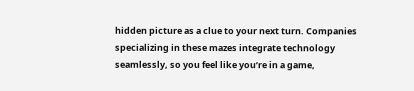hidden picture as a clue to your next turn. Companies specializing in these mazes integrate technology seamlessly, so you feel like you’re in a game,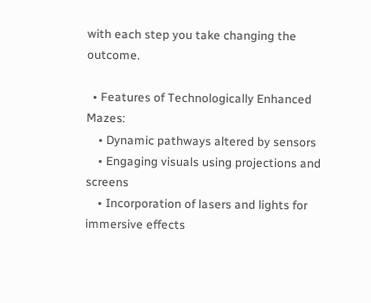with each step you take changing the outcome.

  • Features of Technologically Enhanced Mazes:
    • Dynamic pathways altered by sensors
    • Engaging visuals using projections and screens
    • Incorporation of lasers and lights for immersive effects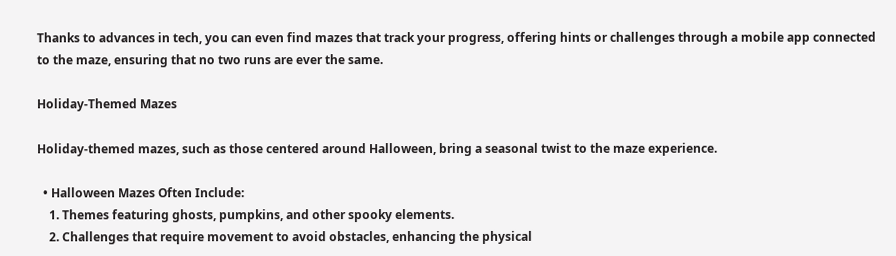Thanks to advances in tech, you can even find mazes that track your progress, offering hints or challenges through a mobile app connected to the maze, ensuring that no two runs are ever the same.

Holiday-Themed Mazes

Holiday-themed mazes, such as those centered around Halloween, bring a seasonal twist to the maze experience.

  • Halloween Mazes Often Include:
    1. Themes featuring ghosts, pumpkins, and other spooky elements.
    2. Challenges that require movement to avoid obstacles, enhancing the physical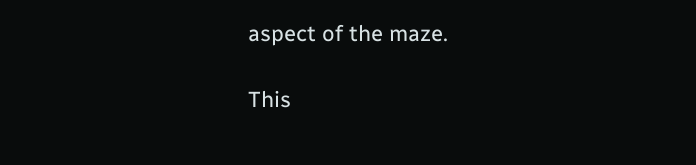aspect of the maze.

This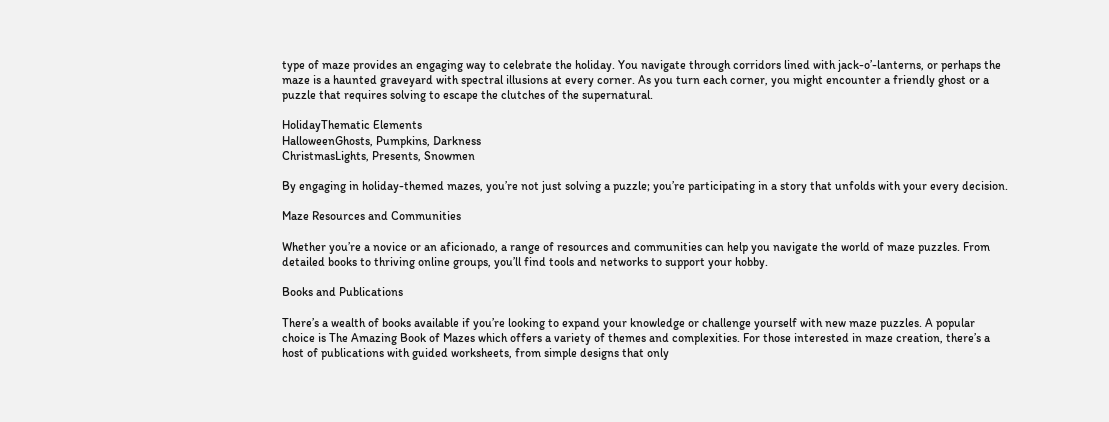type of maze provides an engaging way to celebrate the holiday. You navigate through corridors lined with jack-o’-lanterns, or perhaps the maze is a haunted graveyard with spectral illusions at every corner. As you turn each corner, you might encounter a friendly ghost or a puzzle that requires solving to escape the clutches of the supernatural.

HolidayThematic Elements
HalloweenGhosts, Pumpkins, Darkness
ChristmasLights, Presents, Snowmen

By engaging in holiday-themed mazes, you’re not just solving a puzzle; you’re participating in a story that unfolds with your every decision.

Maze Resources and Communities

Whether you’re a novice or an aficionado, a range of resources and communities can help you navigate the world of maze puzzles. From detailed books to thriving online groups, you’ll find tools and networks to support your hobby.

Books and Publications

There’s a wealth of books available if you’re looking to expand your knowledge or challenge yourself with new maze puzzles. A popular choice is The Amazing Book of Mazes which offers a variety of themes and complexities. For those interested in maze creation, there’s a host of publications with guided worksheets, from simple designs that only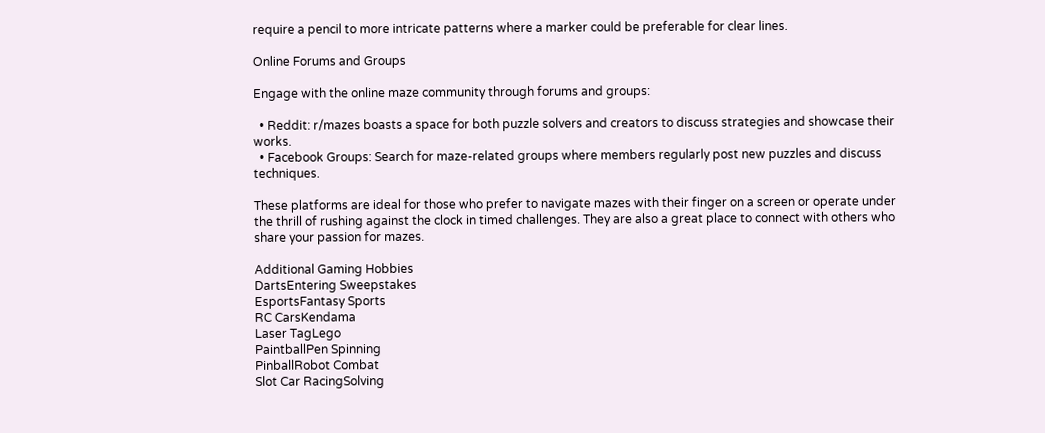require a pencil to more intricate patterns where a marker could be preferable for clear lines.

Online Forums and Groups

Engage with the online maze community through forums and groups:

  • Reddit: r/mazes boasts a space for both puzzle solvers and creators to discuss strategies and showcase their works.
  • Facebook Groups: Search for maze-related groups where members regularly post new puzzles and discuss techniques.

These platforms are ideal for those who prefer to navigate mazes with their finger on a screen or operate under the thrill of rushing against the clock in timed challenges. They are also a great place to connect with others who share your passion for mazes.

Additional Gaming Hobbies
DartsEntering Sweepstakes
EsportsFantasy Sports
RC CarsKendama
Laser TagLego
PaintballPen Spinning
PinballRobot Combat
Slot Car RacingSolving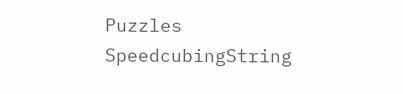Puzzles
SpeedcubingString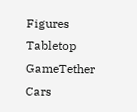Figures
Tabletop GameTether Cars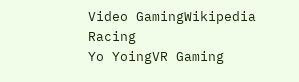Video GamingWikipedia Racing
Yo YoingVR Gaming